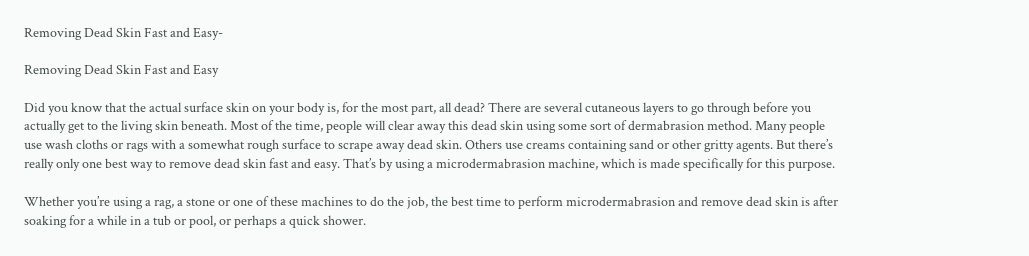Removing Dead Skin Fast and Easy-

Removing Dead Skin Fast and Easy

Did you know that the actual surface skin on your body is, for the most part, all dead? There are several cutaneous layers to go through before you actually get to the living skin beneath. Most of the time, people will clear away this dead skin using some sort of dermabrasion method. Many people use wash cloths or rags with a somewhat rough surface to scrape away dead skin. Others use creams containing sand or other gritty agents. But there’s really only one best way to remove dead skin fast and easy. That’s by using a microdermabrasion machine, which is made specifically for this purpose.

Whether you’re using a rag, a stone or one of these machines to do the job, the best time to perform microdermabrasion and remove dead skin is after soaking for a while in a tub or pool, or perhaps a quick shower.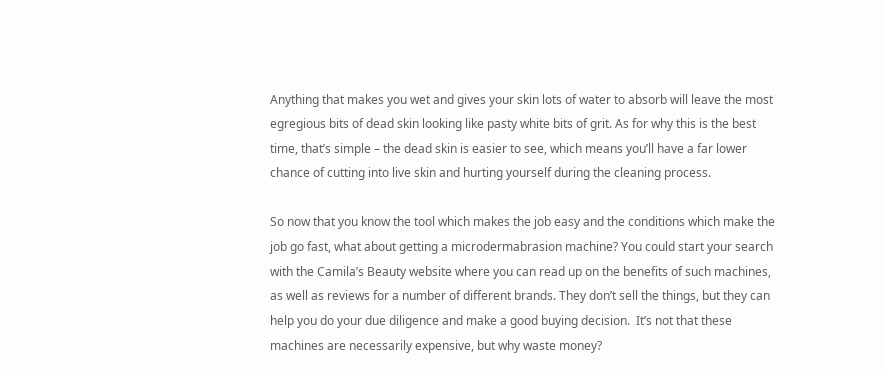Anything that makes you wet and gives your skin lots of water to absorb will leave the most egregious bits of dead skin looking like pasty white bits of grit. As for why this is the best time, that’s simple – the dead skin is easier to see, which means you’ll have a far lower chance of cutting into live skin and hurting yourself during the cleaning process.

So now that you know the tool which makes the job easy and the conditions which make the job go fast, what about getting a microdermabrasion machine? You could start your search with the Camila’s Beauty website where you can read up on the benefits of such machines, as well as reviews for a number of different brands. They don’t sell the things, but they can help you do your due diligence and make a good buying decision.  It’s not that these machines are necessarily expensive, but why waste money?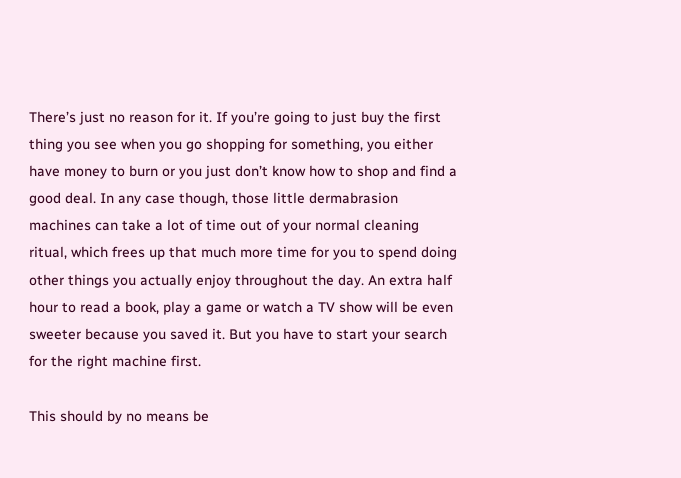There’s just no reason for it. If you’re going to just buy the first thing you see when you go shopping for something, you either have money to burn or you just don’t know how to shop and find a good deal. In any case though, those little dermabrasion machines can take a lot of time out of your normal cleaning ritual, which frees up that much more time for you to spend doing other things you actually enjoy throughout the day. An extra half hour to read a book, play a game or watch a TV show will be even sweeter because you saved it. But you have to start your search for the right machine first.

This should by no means be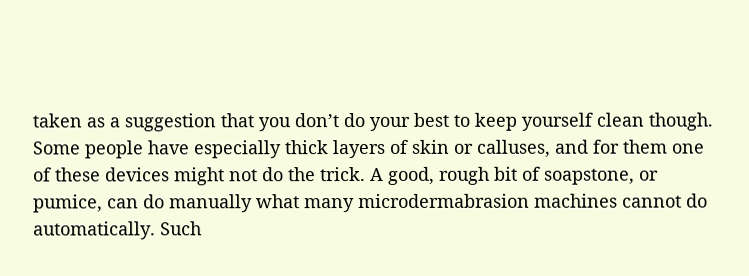taken as a suggestion that you don’t do your best to keep yourself clean though. Some people have especially thick layers of skin or calluses, and for them one of these devices might not do the trick. A good, rough bit of soapstone, or pumice, can do manually what many microdermabrasion machines cannot do automatically. Such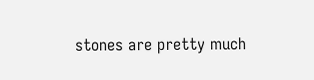stones are pretty much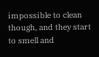impossible to clean though, and they start to smell and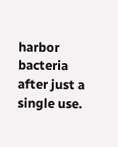harbor bacteria after just a single use.